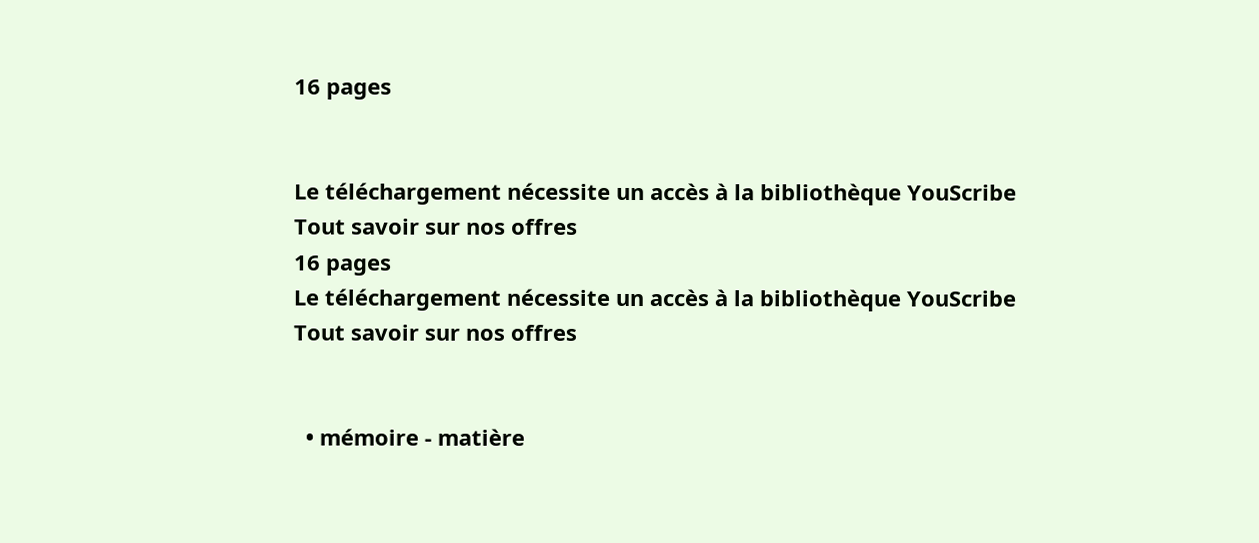16 pages


Le téléchargement nécessite un accès à la bibliothèque YouScribe
Tout savoir sur nos offres
16 pages
Le téléchargement nécessite un accès à la bibliothèque YouScribe
Tout savoir sur nos offres


  • mémoire - matière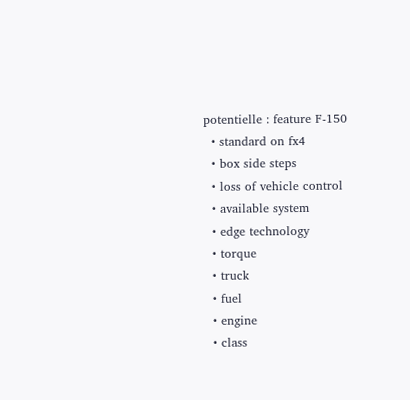potentielle : feature F-150
  • standard on fx4
  • box side steps
  • loss of vehicle control
  • available system
  • edge technology
  • torque
  • truck
  • fuel
  • engine
  • class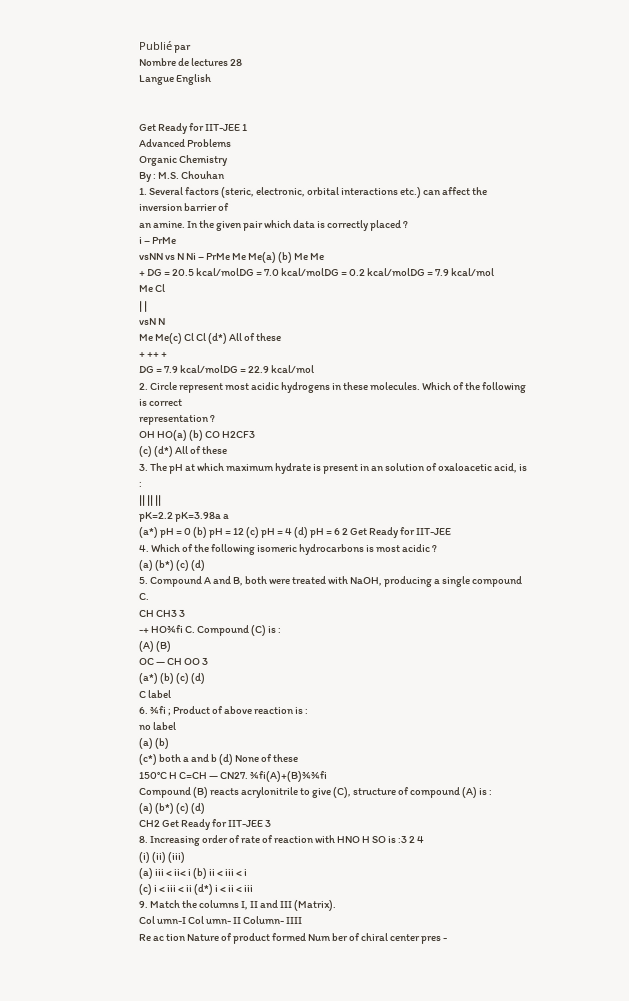Publié par
Nombre de lectures 28
Langue English


Get Ready for IIT-JEE 1
Advanced Problems
Organic Chemistry
By : M.S. Chouhan
1. Several factors (steric, electronic, orbital interactions etc.) can affect the inversion barrier of
an amine. In the given pair which data is correctly placed ?
i – PrMe
vsNN vs N Ni – PrMe Me Me(a) (b) Me Me
+ DG = 20.5 kcal/molDG = 7.0 kcal/molDG = 0.2 kcal/molDG = 7.9 kcal/mol
Me Cl
| |
vsN N
Me Me(c) Cl Cl (d*) All of these
+ ++ +
DG = 7.9 kcal/molDG = 22.9 kcal/mol
2. Circle represent most acidic hydrogens in these molecules. Which of the following is correct
representation ?
OH HO(a) (b) CO H2CF3
(c) (d*) All of these
3. The pH at which maximum hydrate is present in an solution of oxaloacetic acid, is :
|| || ||
pK=2.2 pK=3.98a a
(a*) pH = 0 (b) pH = 12 (c) pH = 4 (d) pH = 6 2 Get Ready for IIT-JEE
4. Which of the following isomeric hydrocarbons is most acidic ?
(a) (b*) (c) (d)
5. Compound A and B, both were treated with NaOH, producing a single compound C.
CH CH3 3
-+ HO¾fi C. Compound (C) is :
(A) (B)
OC — CH OO 3
(a*) (b) (c) (d)
C label
6. ¾fi ; Product of above reaction is :
no label
(a) (b)
(c*) both a and b (d) None of these
150°C H C=CH — CN27. ¾fi(A)+(B)¾¾fi
Compound (B) reacts acrylonitrile to give (C), structure of compound (A) is :
(a) (b*) (c) (d)
CH2 Get Ready for IIT-JEE 3
8. Increasing order of rate of reaction with HNO H SO is :3 2 4
(i) (ii) (iii)
(a) iii < ii< i (b) ii < iii < i
(c) i < iii < ii (d*) i < ii < iii
9. Match the columns I, II and III (Matrix).
Col umn-I Col umn- II Column- IIII
Re ac tion Nature of product formed Num ber of chiral center pres -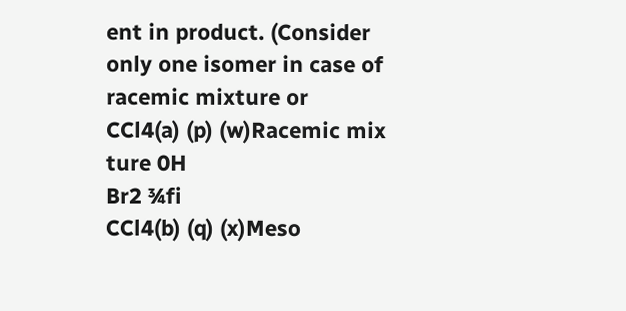ent in product. (Consider
only one isomer in case of
racemic mixture or
CCl4(a) (p) (w)Racemic mix ture 0H
Br2 ¾fi
CCl4(b) (q) (x)Meso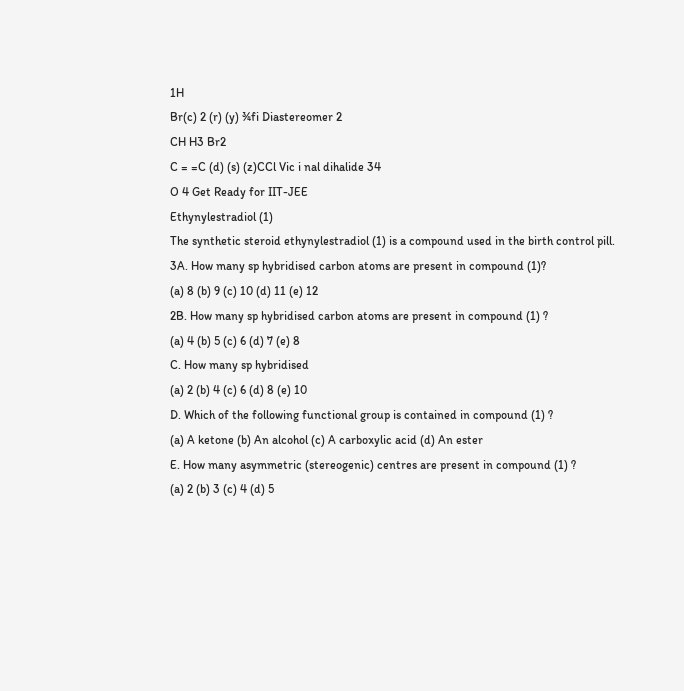1H
Br(c) 2 (r) (y) ¾fi Diastereomer 2
CH H3 Br2
C = =C (d) (s) (z)CCl Vic i nal dihalide 34
O 4 Get Ready for IIT-JEE
Ethynylestradiol (1)
The synthetic steroid ethynylestradiol (1) is a compound used in the birth control pill.
3A. How many sp hybridised carbon atoms are present in compound (1)?
(a) 8 (b) 9 (c) 10 (d) 11 (e) 12
2B. How many sp hybridised carbon atoms are present in compound (1) ?
(a) 4 (b) 5 (c) 6 (d) 7 (e) 8
C. How many sp hybridised
(a) 2 (b) 4 (c) 6 (d) 8 (e) 10
D. Which of the following functional group is contained in compound (1) ?
(a) A ketone (b) An alcohol (c) A carboxylic acid (d) An ester
E. How many asymmetric (stereogenic) centres are present in compound (1) ?
(a) 2 (b) 3 (c) 4 (d) 5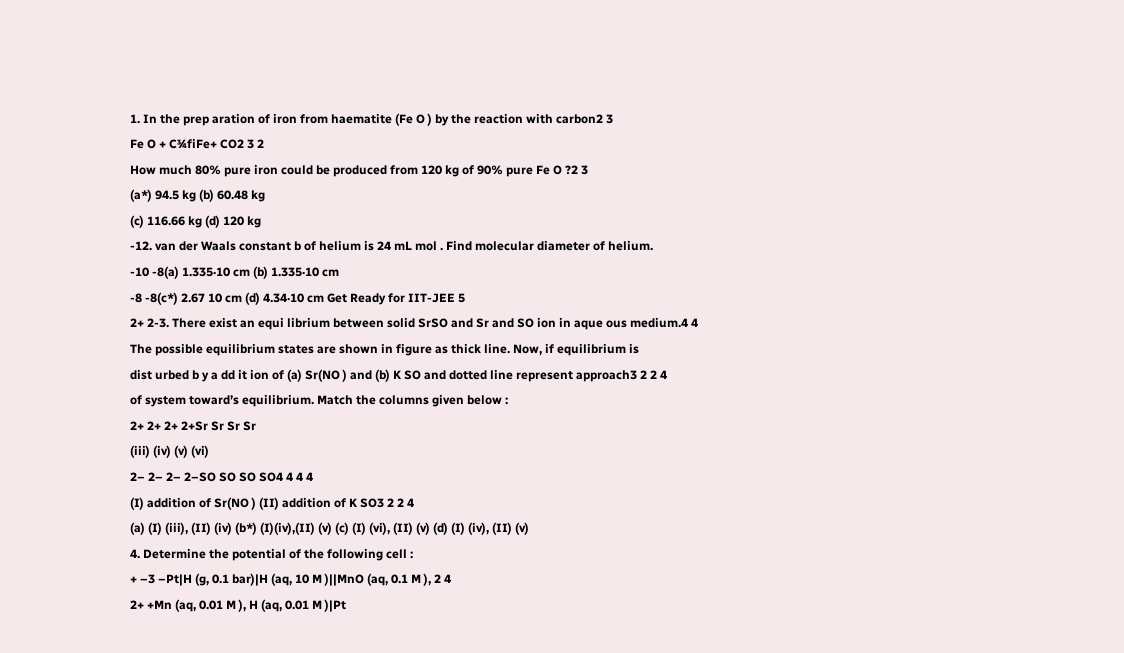1. In the prep aration of iron from haematite (Fe O ) by the reaction with carbon2 3
Fe O + C¾fiFe+ CO2 3 2
How much 80% pure iron could be produced from 120 kg of 90% pure Fe O ?2 3
(a*) 94.5 kg (b) 60.48 kg
(c) 116.66 kg (d) 120 kg
-12. van der Waals constant b of helium is 24 mL mol . Find molecular diameter of helium.
-10 -8(a) 1.335·10 cm (b) 1.335·10 cm
-8 -8(c*) 2.67 10 cm (d) 4.34·10 cm Get Ready for IIT-JEE 5
2+ 2-3. There exist an equi librium between solid SrSO and Sr and SO ion in aque ous medium.4 4
The possible equilibrium states are shown in figure as thick line. Now, if equilibrium is
dist urbed b y a dd it ion of (a) Sr(NO ) and (b) K SO and dotted line represent approach3 2 2 4
of system toward’s equilibrium. Match the columns given below :
2+ 2+ 2+ 2+Sr Sr Sr Sr
(iii) (iv) (v) (vi)
2– 2– 2– 2–SO SO SO SO4 4 4 4
(I) addition of Sr(NO ) (II) addition of K SO3 2 2 4
(a) (I) (iii), (II) (iv) (b*) (I)(iv),(II) (v) (c) (I) (vi), (II) (v) (d) (I) (iv), (II) (v)
4. Determine the potential of the following cell :
+ –3 –Pt|H (g, 0.1 bar)|H (aq, 10 M )||MnO (aq, 0.1 M ), 2 4
2+ +Mn (aq, 0.01 M ), H (aq, 0.01 M )|Pt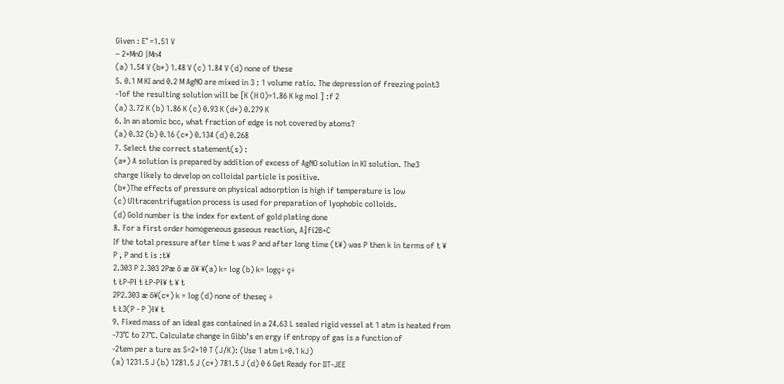Given : E° =1.51 V
– 2+MnO |Mn4
(a) 1.54 V (b*) 1.48 V (c) 1.84 V (d) none of these
5. 0.1 M KI and 0.2 M AgNO are mixed in 3 : 1 volume ratio. The depression of freezing point3
-1of the resulting solution will be [K (H O)=1.86 K kg mol ] :f 2
(a) 3.72 K (b) 1.86 K (c) 0.93 K (d*) 0.279 K
6. In an atomic bcc, what fraction of edge is not covered by atoms?
(a) 0.32 (b) 0.16 (c*) 0.134 (d) 0.268
7. Select the correct statement(s) :
(a*) A solution is prepared by addition of excess of AgNO solution in KI solution. The3
charge likely to develop on colloidal particle is positive.
(b*)The effects of pressure on physical adsorption is high if temperature is low
(c) Ultracentrifugation process is used for preparation of lyophobic colloids.
(d) Gold number is the index for extent of gold plating done
8. For a first order homogeneous gaseous reaction, A¾fi2B+C
If the total pressure after time t was P and after long time (t¥) was P then k in terms of t ¥
P , P and t is :t¥
2.303 P 2.303 2Pæ ö æ ö¥ ¥(a) k= log (b) k= logç÷ ç÷
t ŁP-Pł t ŁP-Pł¥ t ¥ t
2P2.303 æ ö¥(c*) k = log (d) none of theseç ÷
t Ł3(P - P )ł¥ t
9. Fixed mass of an ideal gas contained in a 24.63 L sealed rigid vessel at 1 atm is heated from
-73°C to 27°C. Calculate change in Gibb’s en ergy if entropy of gas is a function of
-2tem per a ture as S=2+10 T (J/K): (Use 1 atm L=0.1 kJ)
(a) 1231.5 J (b) 1281.5 J (c*) 781.5 J (d) 0 6 Get Ready for IIT-JEE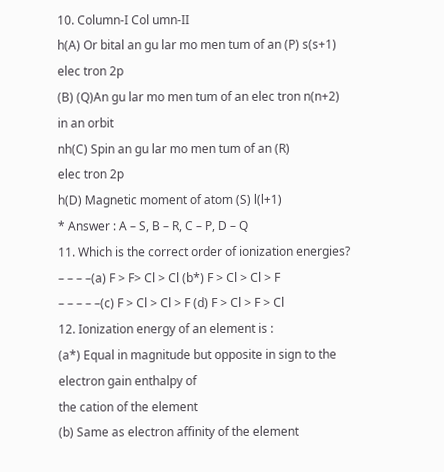10. Column-I Col umn-II
h(A) Or bital an gu lar mo men tum of an (P) s(s+1)
elec tron 2p
(B) (Q)An gu lar mo men tum of an elec tron n(n+2)
in an orbit
nh(C) Spin an gu lar mo men tum of an (R)
elec tron 2p
h(D) Magnetic moment of atom (S) l(l+1)
* Answer : A – S, B – R, C – P, D – Q
11. Which is the correct order of ionization energies?
– – – –(a) F > F> Cl > Cl (b*) F > Cl > Cl > F
– – – – –(c) F > Cl > Cl > F (d) F > Cl > F > Cl
12. Ionization energy of an element is :
(a*) Equal in magnitude but opposite in sign to the electron gain enthalpy of
the cation of the element
(b) Same as electron affinity of the element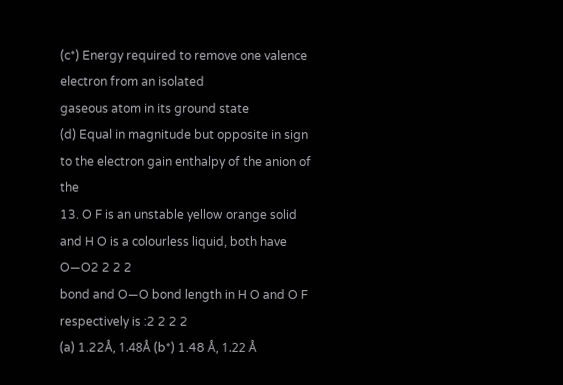(c*) Energy required to remove one valence electron from an isolated
gaseous atom in its ground state
(d) Equal in magnitude but opposite in sign to the electron gain enthalpy of the anion of the
13. O F is an unstable yellow orange solid and H O is a colourless liquid, both have O—O2 2 2 2
bond and O—O bond length in H O and O F respectively is :2 2 2 2
(a) 1.22Å, 1.48Å (b*) 1.48 Å, 1.22 Å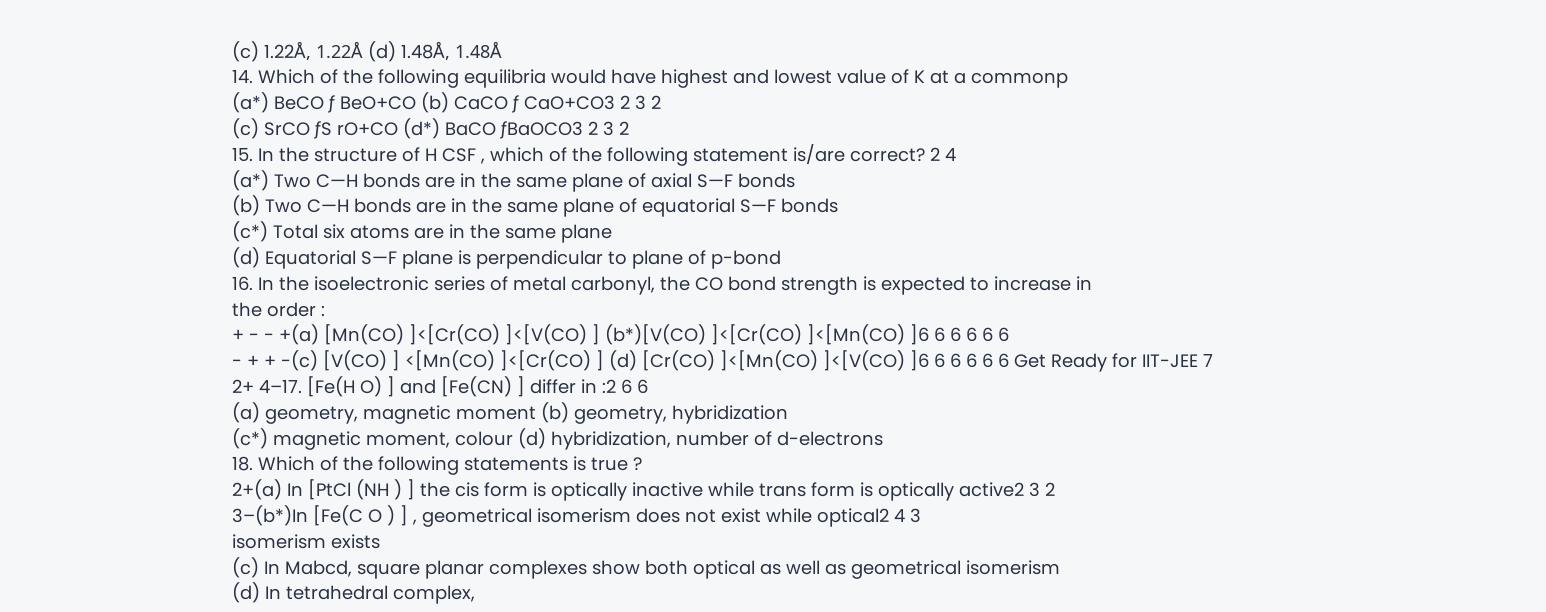(c) 1.22Å, 1.22Å (d) 1.48Å, 1.48Å
14. Which of the following equilibria would have highest and lowest value of K at a commonp
(a*) BeCO ƒ BeO+CO (b) CaCO ƒ CaO+CO3 2 3 2
(c) SrCO ƒS rO+CO (d*) BaCO ƒBaOCO3 2 3 2
15. In the structure of H CSF , which of the following statement is/are correct? 2 4
(a*) Two C—H bonds are in the same plane of axial S—F bonds
(b) Two C—H bonds are in the same plane of equatorial S—F bonds
(c*) Total six atoms are in the same plane
(d) Equatorial S—F plane is perpendicular to plane of p-bond
16. In the isoelectronic series of metal carbonyl, the CO bond strength is expected to increase in
the order :
+ - - +(a) [Mn(CO) ]<[Cr(CO) ]<[V(CO) ] (b*)[V(CO) ]<[Cr(CO) ]<[Mn(CO) ]6 6 6 6 6 6
- + + -(c) [V(CO) ] <[Mn(CO) ]<[Cr(CO) ] (d) [Cr(CO) ]<[Mn(CO) ]<[V(CO) ]6 6 6 6 6 6 Get Ready for IIT-JEE 7
2+ 4–17. [Fe(H O) ] and [Fe(CN) ] differ in :2 6 6
(a) geometry, magnetic moment (b) geometry, hybridization
(c*) magnetic moment, colour (d) hybridization, number of d-electrons
18. Which of the following statements is true ?
2+(a) In [PtCl (NH ) ] the cis form is optically inactive while trans form is optically active2 3 2
3–(b*)In [Fe(C O ) ] , geometrical isomerism does not exist while optical2 4 3
isomerism exists
(c) In Mabcd, square planar complexes show both optical as well as geometrical isomerism
(d) In tetrahedral complex,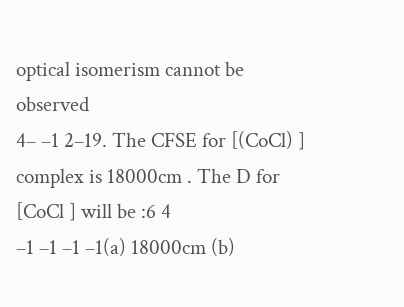optical isomerism cannot be observed
4– –1 2–19. The CFSE for [(CoCl) ] complex is 18000cm . The D for [CoCl ] will be :6 4
–1 –1 –1 –1(a) 18000cm (b)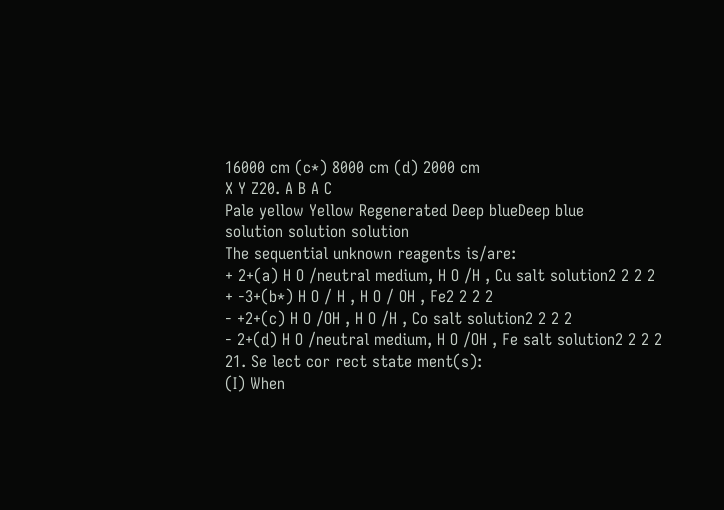16000 cm (c*) 8000 cm (d) 2000 cm
X Y Z20. A B A C
Pale yellow Yellow Regenerated Deep blueDeep blue
solution solution solution
The sequential unknown reagents is/are:
+ 2+(a) H O /neutral medium, H O /H , Cu salt solution2 2 2 2
+ -3+(b*) H O / H , H O / OH , Fe2 2 2 2
- +2+(c) H O /OH , H O /H , Co salt solution2 2 2 2
- 2+(d) H O /neutral medium, H O /OH , Fe salt solution2 2 2 2
21. Se lect cor rect state ment(s):
(I) When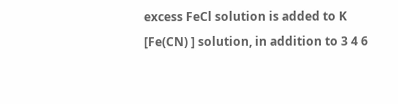excess FeCl solution is added to K [Fe(CN) ] solution, in addition to 3 4 6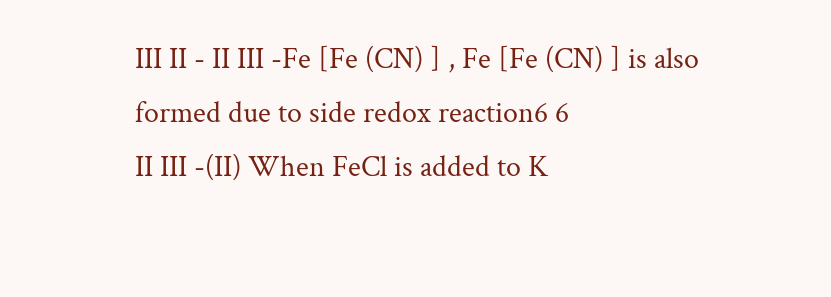III II - II III -Fe [Fe (CN) ] , Fe [Fe (CN) ] is also formed due to side redox reaction6 6
II III -(II) When FeCl is added to K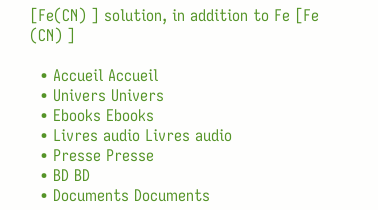[Fe(CN) ] solution, in addition to Fe [Fe (CN) ]

  • Accueil Accueil
  • Univers Univers
  • Ebooks Ebooks
  • Livres audio Livres audio
  • Presse Presse
  • BD BD
  • Documents Documents